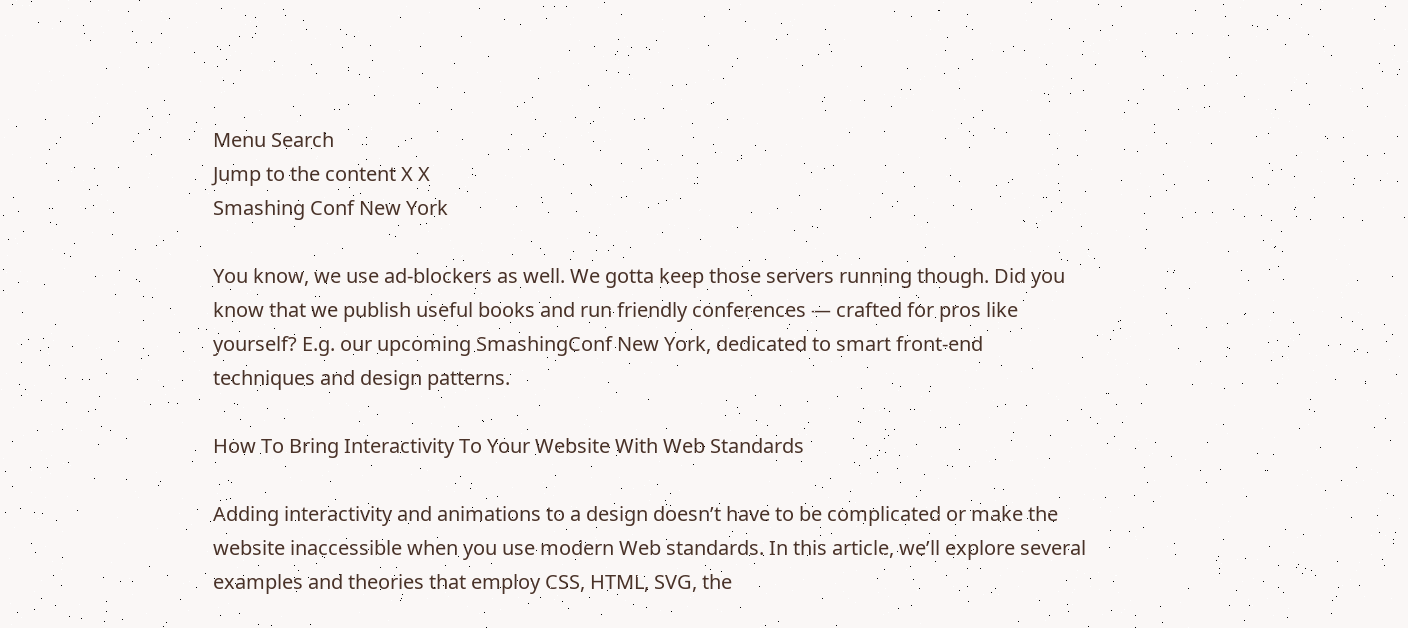Menu Search
Jump to the content X X
Smashing Conf New York

You know, we use ad-blockers as well. We gotta keep those servers running though. Did you know that we publish useful books and run friendly conferences — crafted for pros like yourself? E.g. our upcoming SmashingConf New York, dedicated to smart front-end techniques and design patterns.

How To Bring Interactivity To Your Website With Web Standards

Adding interactivity and animations to a design doesn’t have to be complicated or make the website inaccessible when you use modern Web standards. In this article, we’ll explore several examples and theories that employ CSS, HTML, SVG, the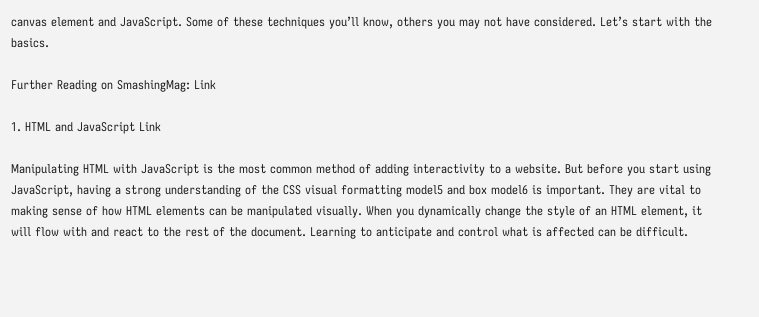canvas element and JavaScript. Some of these techniques you’ll know, others you may not have considered. Let’s start with the basics.

Further Reading on SmashingMag: Link

1. HTML and JavaScript Link

Manipulating HTML with JavaScript is the most common method of adding interactivity to a website. But before you start using JavaScript, having a strong understanding of the CSS visual formatting model5 and box model6 is important. They are vital to making sense of how HTML elements can be manipulated visually. When you dynamically change the style of an HTML element, it will flow with and react to the rest of the document. Learning to anticipate and control what is affected can be difficult.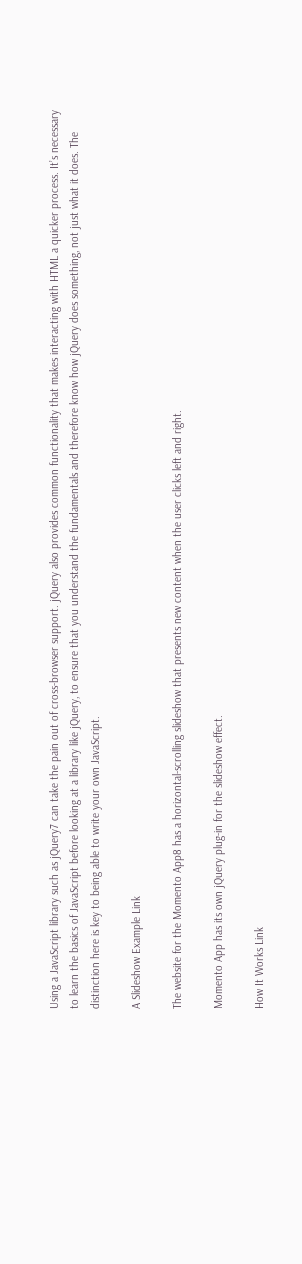Using a JavaScript library such as jQuery7 can take the pain out of cross-browser support. jQuery also provides common functionality that makes interacting with HTML a quicker process. It’s necessary to learn the basics of JavaScript before looking at a library like jQuery, to ensure that you understand the fundamentals and therefore know how jQuery does something, not just what it does. The distinction here is key to being able to write your own JavaScript.

A Slideshow Example Link

The website for the Momento App8 has a horizontal-scrolling slideshow that presents new content when the user clicks left and right.

Momento App has its own jQuery plug-in for the slideshow effect.

How It Works Link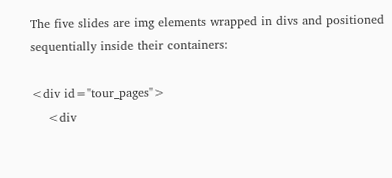The five slides are img elements wrapped in divs and positioned sequentially inside their containers:

<div id="tour_pages">
    <div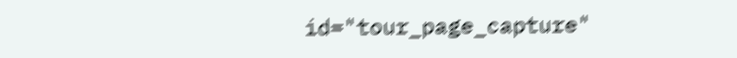id="tour_page_capture"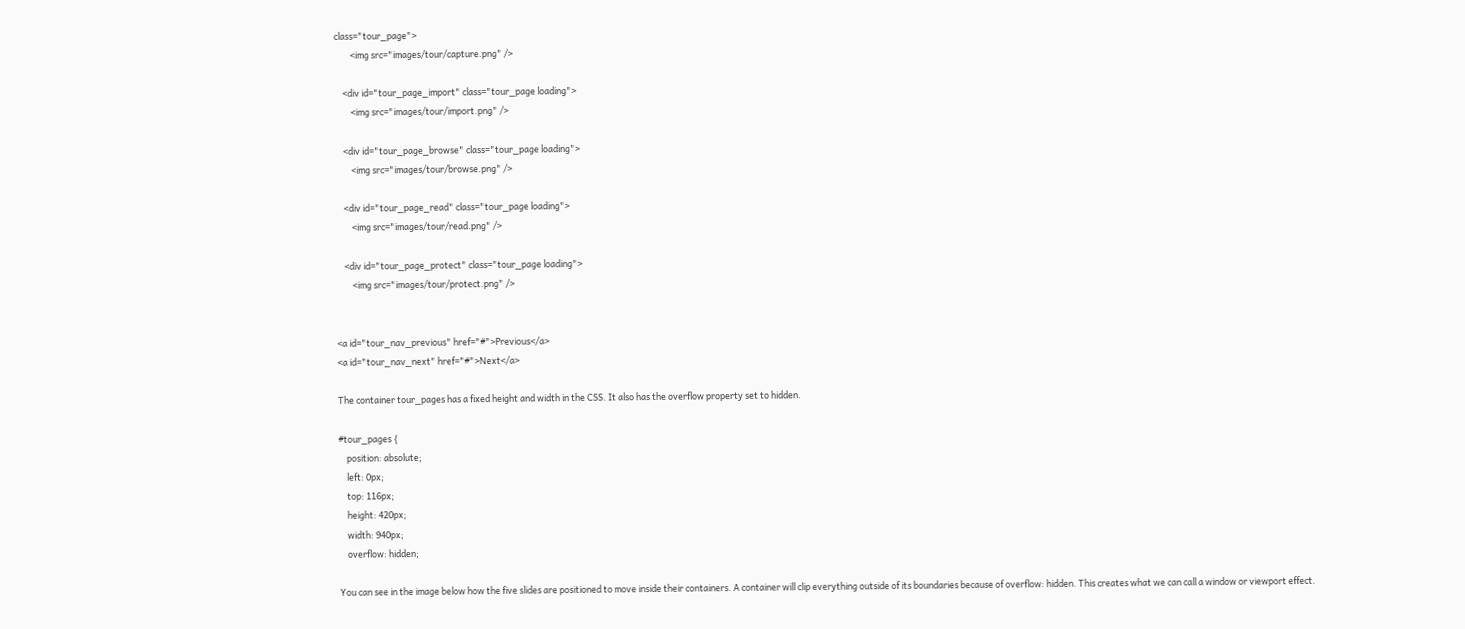class="tour_page">
        <img src="images/tour/capture.png" />

    <div id="tour_page_import" class="tour_page loading">
        <img src="images/tour/import.png" />

    <div id="tour_page_browse" class="tour_page loading">
        <img src="images/tour/browse.png" />

    <div id="tour_page_read" class="tour_page loading">
        <img src="images/tour/read.png" />

    <div id="tour_page_protect" class="tour_page loading">
        <img src="images/tour/protect.png" />


<a id="tour_nav_previous" href="#">Previous</a>
<a id="tour_nav_next" href="#">Next</a>

The container tour_pages has a fixed height and width in the CSS. It also has the overflow property set to hidden.

#tour_pages {
    position: absolute;
    left: 0px;
    top: 116px;
    height: 420px;
    width: 940px;
    overflow: hidden;

You can see in the image below how the five slides are positioned to move inside their containers. A container will clip everything outside of its boundaries because of overflow: hidden. This creates what we can call a window or viewport effect.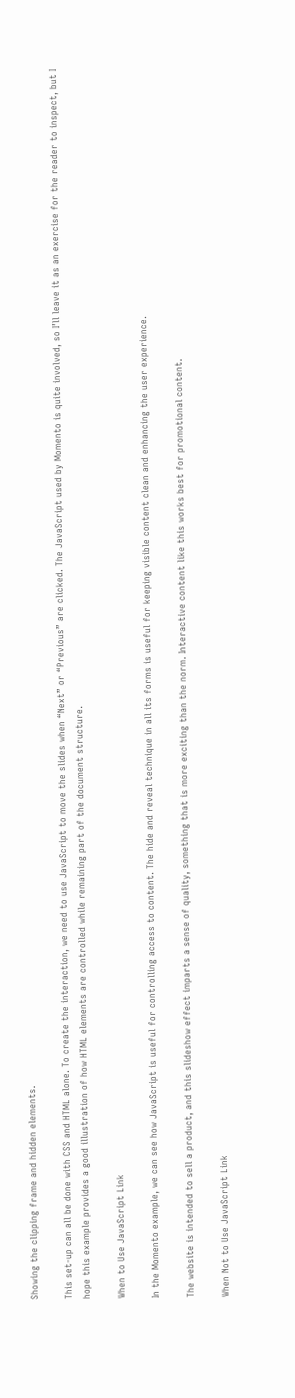Showing the clipping frame and hidden elements.

This set-up can all be done with CSS and HTML alone. To create the interaction, we need to use JavaScript to move the slides when “Next” or “Previous” are clicked. The JavaScript used by Momento is quite involved, so I’ll leave it as an exercise for the reader to inspect, but I hope this example provides a good illustration of how HTML elements are controlled while remaining part of the document structure.

When to Use JavaScript Link

In the Momento example, we can see how JavaScript is useful for controlling access to content. The hide and reveal technique in all its forms is useful for keeping visible content clean and enhancing the user experience.

The website is intended to sell a product, and this slideshow effect imparts a sense of quality, something that is more exciting than the norm. Interactive content like this works best for promotional content.

When Not to Use JavaScript Link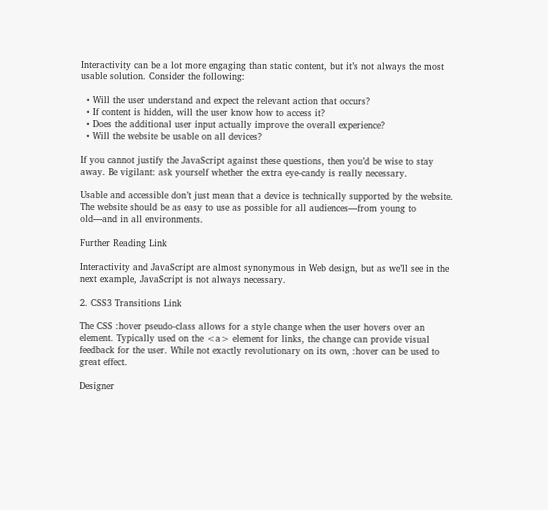Interactivity can be a lot more engaging than static content, but it’s not always the most usable solution. Consider the following:

  • Will the user understand and expect the relevant action that occurs?
  • If content is hidden, will the user know how to access it?
  • Does the additional user input actually improve the overall experience?
  • Will the website be usable on all devices?

If you cannot justify the JavaScript against these questions, then you’d be wise to stay away. Be vigilant: ask yourself whether the extra eye-candy is really necessary.

Usable and accessible don’t just mean that a device is technically supported by the website. The website should be as easy to use as possible for all audiences—from young to old—and in all environments.

Further Reading Link

Interactivity and JavaScript are almost synonymous in Web design, but as we’ll see in the next example, JavaScript is not always necessary.

2. CSS3 Transitions Link

The CSS :hover pseudo-class allows for a style change when the user hovers over an element. Typically used on the <a> element for links, the change can provide visual feedback for the user. While not exactly revolutionary on its own, :hover can be used to great effect.

Designer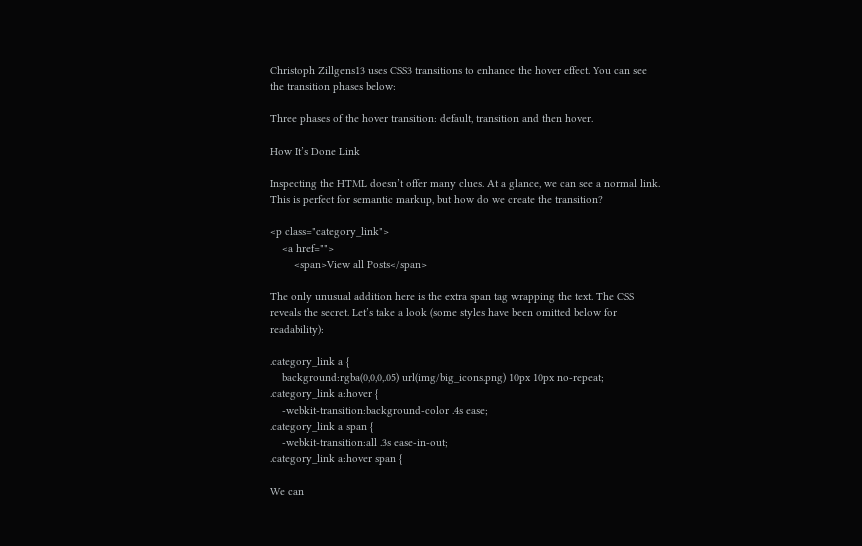Christoph Zillgens13 uses CSS3 transitions to enhance the hover effect. You can see the transition phases below:

Three phases of the hover transition: default, transition and then hover.

How It’s Done Link

Inspecting the HTML doesn’t offer many clues. At a glance, we can see a normal link. This is perfect for semantic markup, but how do we create the transition?

<p class="category_link">
    <a href="">
        <span>View all Posts</span>

The only unusual addition here is the extra span tag wrapping the text. The CSS reveals the secret. Let’s take a look (some styles have been omitted below for readability):

.category_link a {
    background:rgba(0,0,0,.05) url(img/big_icons.png) 10px 10px no-repeat;
.category_link a:hover {
    -webkit-transition:background-color .4s ease;
.category_link a span {
    -webkit-transition:all .3s ease-in-out;
.category_link a:hover span {

We can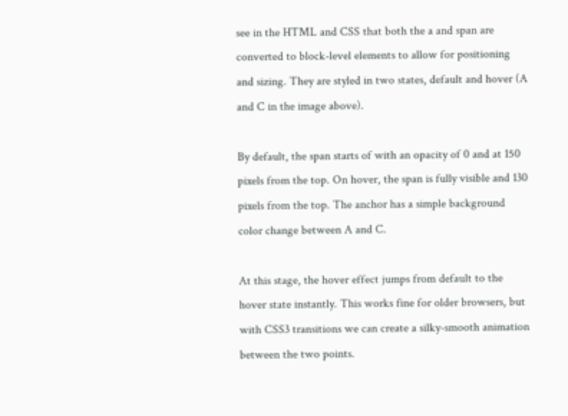see in the HTML and CSS that both the a and span are converted to block-level elements to allow for positioning and sizing. They are styled in two states, default and hover (A and C in the image above).

By default, the span starts of with an opacity of 0 and at 150 pixels from the top. On hover, the span is fully visible and 130 pixels from the top. The anchor has a simple background color change between A and C.

At this stage, the hover effect jumps from default to the hover state instantly. This works fine for older browsers, but with CSS3 transitions we can create a silky-smooth animation between the two points.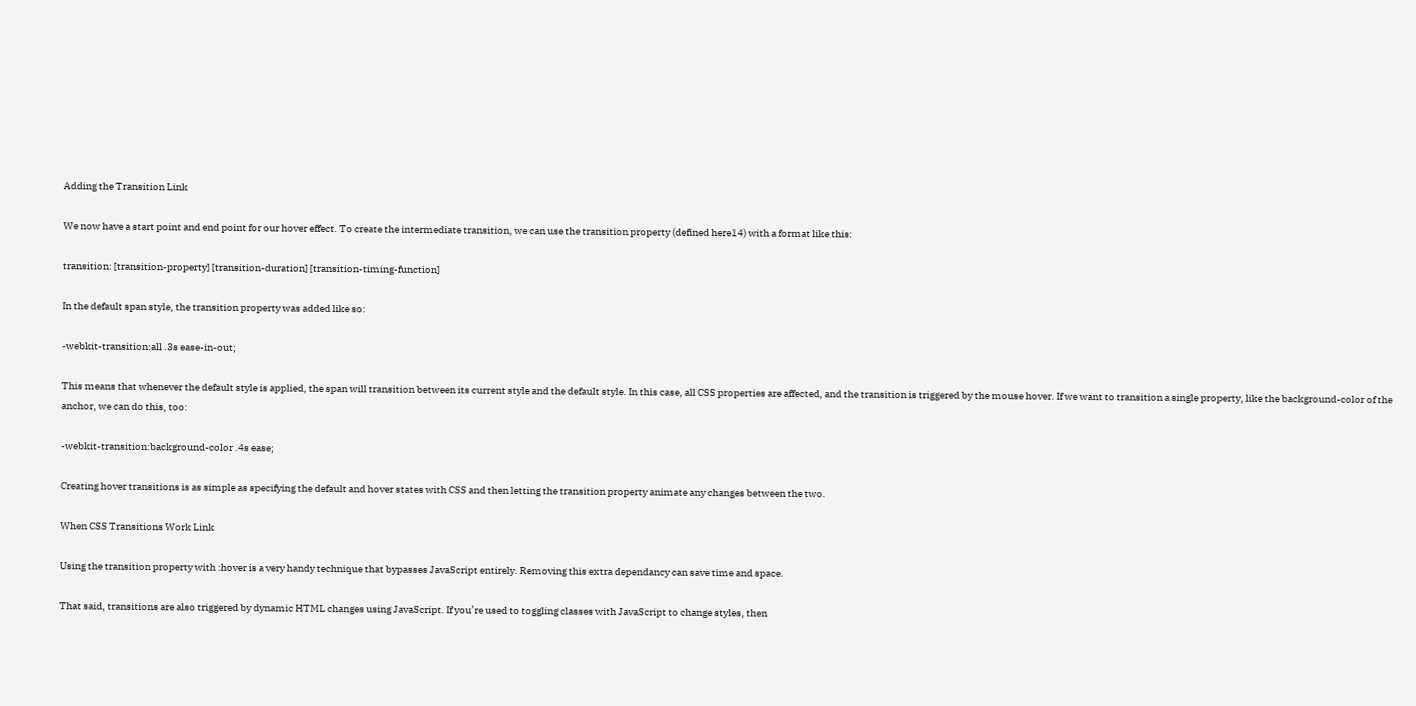Adding the Transition Link

We now have a start point and end point for our hover effect. To create the intermediate transition, we can use the transition property (defined here14) with a format like this:

transition: [transition-property] [transition-duration] [transition-timing-function]

In the default span style, the transition property was added like so:

-webkit-transition:all .3s ease-in-out;

This means that whenever the default style is applied, the span will transition between its current style and the default style. In this case, all CSS properties are affected, and the transition is triggered by the mouse hover. If we want to transition a single property, like the background-color of the anchor, we can do this, too:

-webkit-transition:background-color .4s ease;

Creating hover transitions is as simple as specifying the default and hover states with CSS and then letting the transition property animate any changes between the two.

When CSS Transitions Work Link

Using the transition property with :hover is a very handy technique that bypasses JavaScript entirely. Removing this extra dependancy can save time and space.

That said, transitions are also triggered by dynamic HTML changes using JavaScript. If you’re used to toggling classes with JavaScript to change styles, then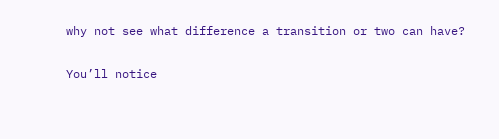why not see what difference a transition or two can have?

You’ll notice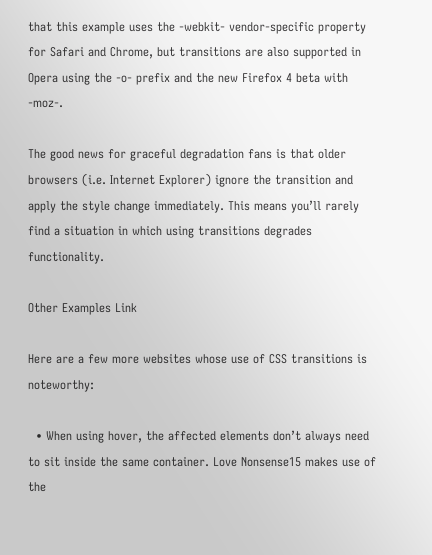that this example uses the -webkit- vendor-specific property for Safari and Chrome, but transitions are also supported in Opera using the -o- prefix and the new Firefox 4 beta with -moz-.

The good news for graceful degradation fans is that older browsers (i.e. Internet Explorer) ignore the transition and apply the style change immediately. This means you’ll rarely find a situation in which using transitions degrades functionality.

Other Examples Link

Here are a few more websites whose use of CSS transitions is noteworthy:

  • When using hover, the affected elements don’t always need to sit inside the same container. Love Nonsense15 makes use of the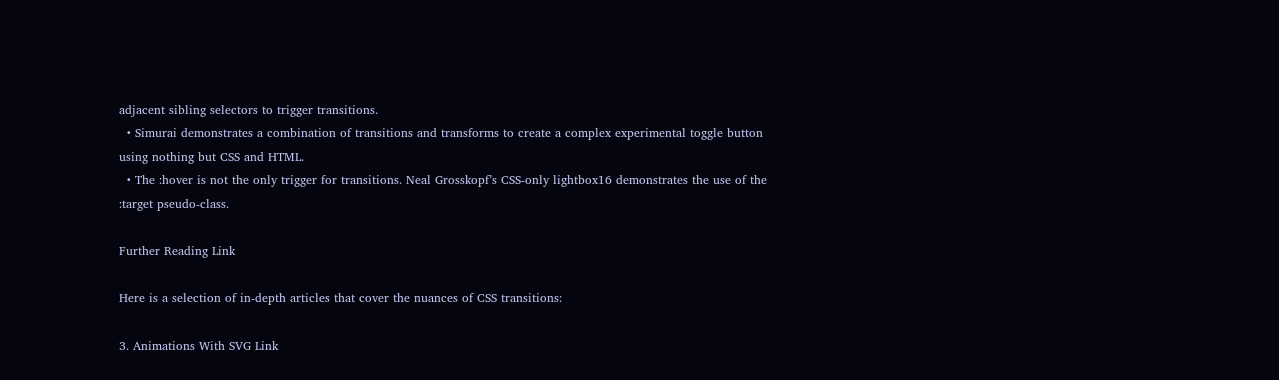adjacent sibling selectors to trigger transitions.
  • Simurai demonstrates a combination of transitions and transforms to create a complex experimental toggle button using nothing but CSS and HTML.
  • The :hover is not the only trigger for transitions. Neal Grosskopf’s CSS-only lightbox16 demonstrates the use of the :target pseudo-class.

Further Reading Link

Here is a selection of in-depth articles that cover the nuances of CSS transitions:

3. Animations With SVG Link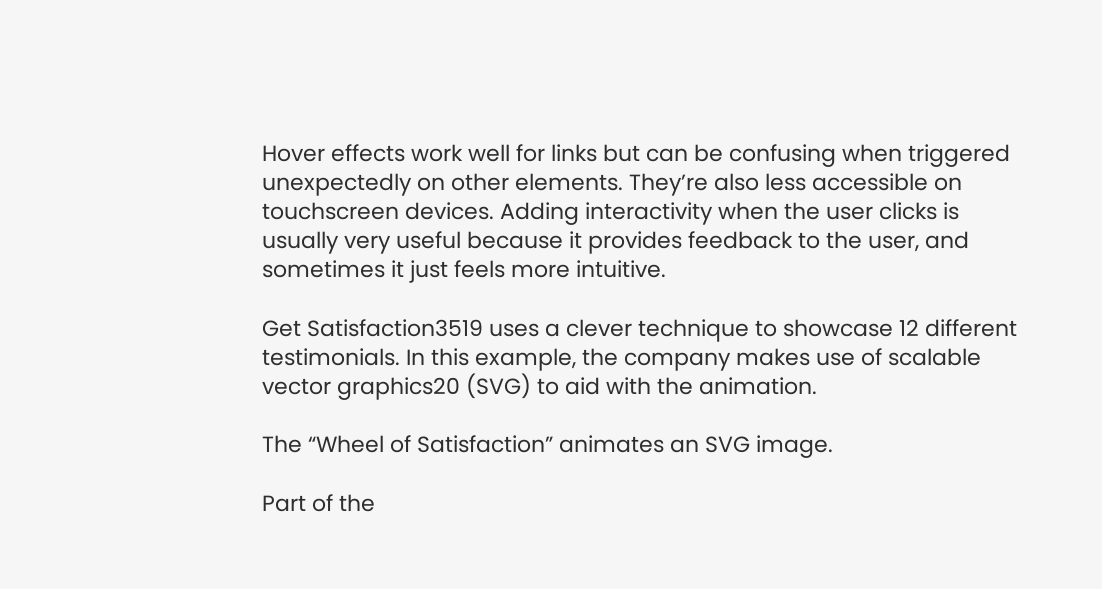Hover effects work well for links but can be confusing when triggered unexpectedly on other elements. They’re also less accessible on touchscreen devices. Adding interactivity when the user clicks is usually very useful because it provides feedback to the user, and sometimes it just feels more intuitive.

Get Satisfaction3519 uses a clever technique to showcase 12 different testimonials. In this example, the company makes use of scalable vector graphics20 (SVG) to aid with the animation.

The “Wheel of Satisfaction” animates an SVG image.

Part of the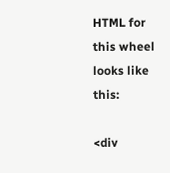HTML for this wheel looks like this:

<div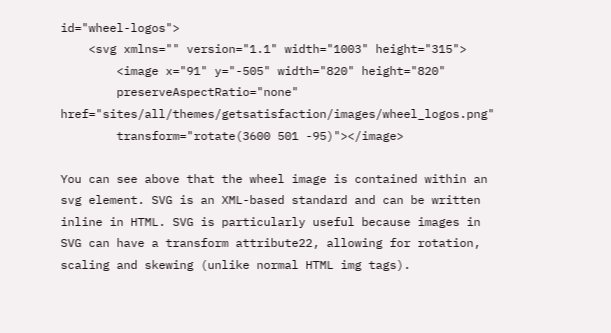id="wheel-logos">
    <svg xmlns="" version="1.1" width="1003" height="315">
        <image x="91" y="-505" width="820" height="820"
        preserveAspectRatio="none"         href="sites/all/themes/getsatisfaction/images/wheel_logos.png"
        transform="rotate(3600 501 -95)"></image>

You can see above that the wheel image is contained within an svg element. SVG is an XML-based standard and can be written inline in HTML. SVG is particularly useful because images in SVG can have a transform attribute22, allowing for rotation, scaling and skewing (unlike normal HTML img tags).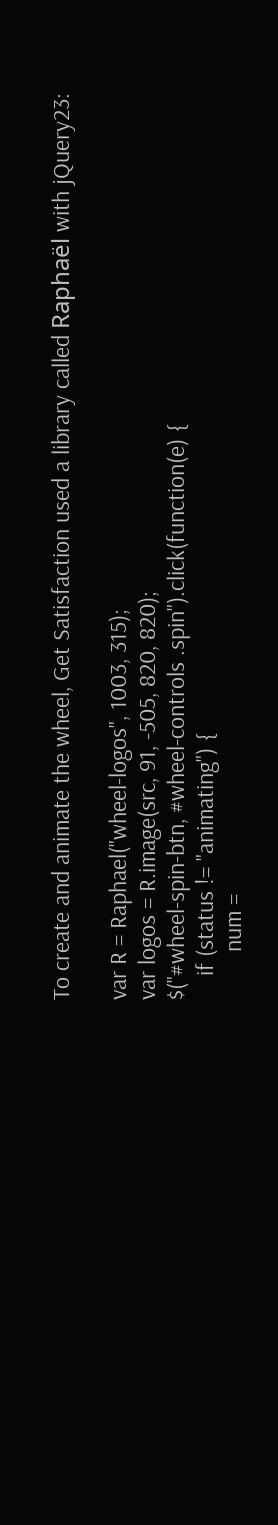To create and animate the wheel, Get Satisfaction used a library called Raphaël with jQuery23:

var R = Raphael("wheel-logos", 1003, 315);
var logos = R.image(src, 91, -505, 820, 820);
$("#wheel-spin-btn, #wheel-controls .spin").click(function(e) {
    if (status != "animating") {
        num =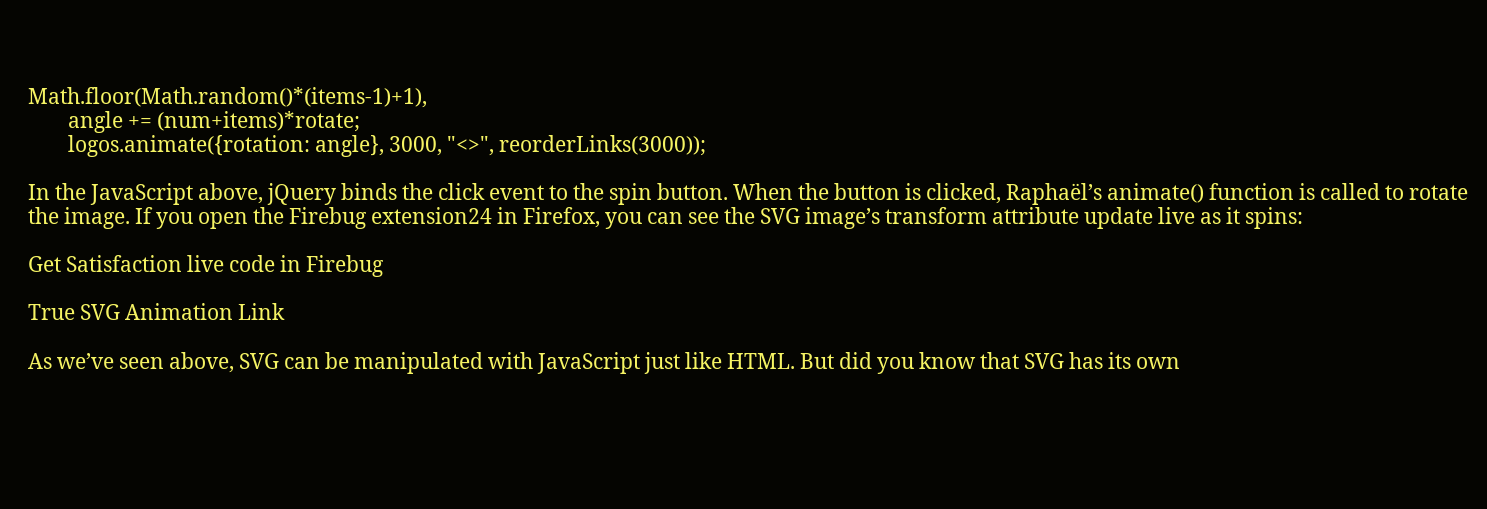Math.floor(Math.random()*(items-1)+1),
        angle += (num+items)*rotate;
        logos.animate({rotation: angle}, 3000, "<>", reorderLinks(3000));

In the JavaScript above, jQuery binds the click event to the spin button. When the button is clicked, Raphaël’s animate() function is called to rotate the image. If you open the Firebug extension24 in Firefox, you can see the SVG image’s transform attribute update live as it spins:

Get Satisfaction live code in Firebug

True SVG Animation Link

As we’ve seen above, SVG can be manipulated with JavaScript just like HTML. But did you know that SVG has its own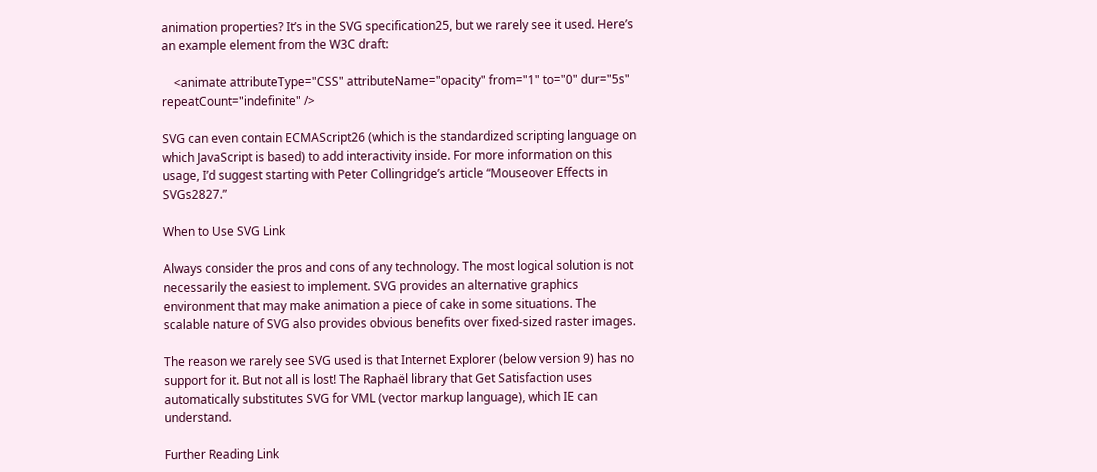animation properties? It’s in the SVG specification25, but we rarely see it used. Here’s an example element from the W3C draft:

    <animate attributeType="CSS" attributeName="opacity" from="1" to="0" dur="5s" repeatCount="indefinite" />

SVG can even contain ECMAScript26 (which is the standardized scripting language on which JavaScript is based) to add interactivity inside. For more information on this usage, I’d suggest starting with Peter Collingridge’s article “Mouseover Effects in SVGs2827.”

When to Use SVG Link

Always consider the pros and cons of any technology. The most logical solution is not necessarily the easiest to implement. SVG provides an alternative graphics environment that may make animation a piece of cake in some situations. The scalable nature of SVG also provides obvious benefits over fixed-sized raster images.

The reason we rarely see SVG used is that Internet Explorer (below version 9) has no support for it. But not all is lost! The Raphaël library that Get Satisfaction uses automatically substitutes SVG for VML (vector markup language), which IE can understand.

Further Reading Link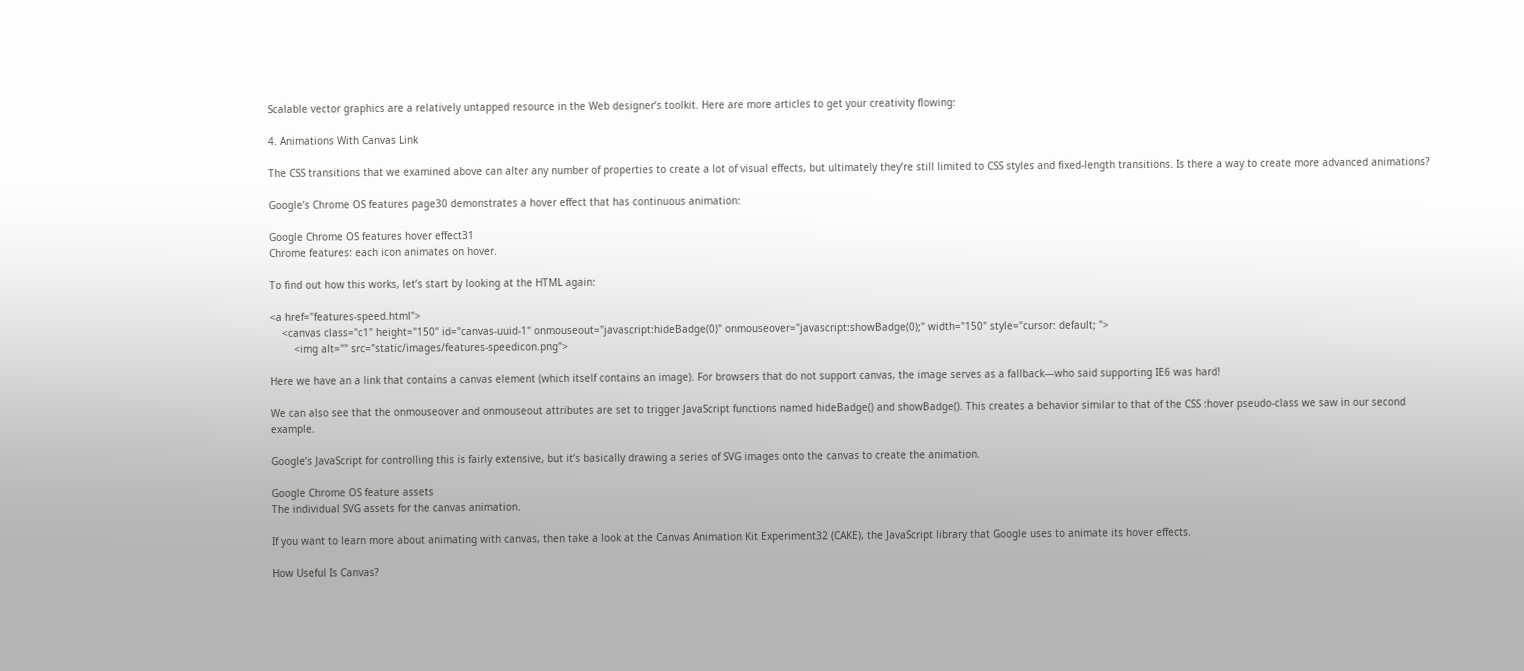Scalable vector graphics are a relatively untapped resource in the Web designer’s toolkit. Here are more articles to get your creativity flowing:

4. Animations With Canvas Link

The CSS transitions that we examined above can alter any number of properties to create a lot of visual effects, but ultimately they’re still limited to CSS styles and fixed-length transitions. Is there a way to create more advanced animations?

Google’s Chrome OS features page30 demonstrates a hover effect that has continuous animation:

Google Chrome OS features hover effect31
Chrome features: each icon animates on hover.

To find out how this works, let’s start by looking at the HTML again:

<a href="features-speed.html">
    <canvas class="c1" height="150" id="canvas-uuid-1" onmouseout="javascript:hideBadge(0)" onmouseover="javascript:showBadge(0);" width="150" style="cursor: default; ">
        <img alt="" src="static/images/features-speedicon.png">

Here we have an a link that contains a canvas element (which itself contains an image). For browsers that do not support canvas, the image serves as a fallback—who said supporting IE6 was hard!

We can also see that the onmouseover and onmouseout attributes are set to trigger JavaScript functions named hideBadge() and showBadge(). This creates a behavior similar to that of the CSS :hover pseudo-class we saw in our second example.

Google’s JavaScript for controlling this is fairly extensive, but it’s basically drawing a series of SVG images onto the canvas to create the animation.

Google Chrome OS feature assets
The individual SVG assets for the canvas animation.

If you want to learn more about animating with canvas, then take a look at the Canvas Animation Kit Experiment32 (CAKE), the JavaScript library that Google uses to animate its hover effects.

How Useful Is Canvas?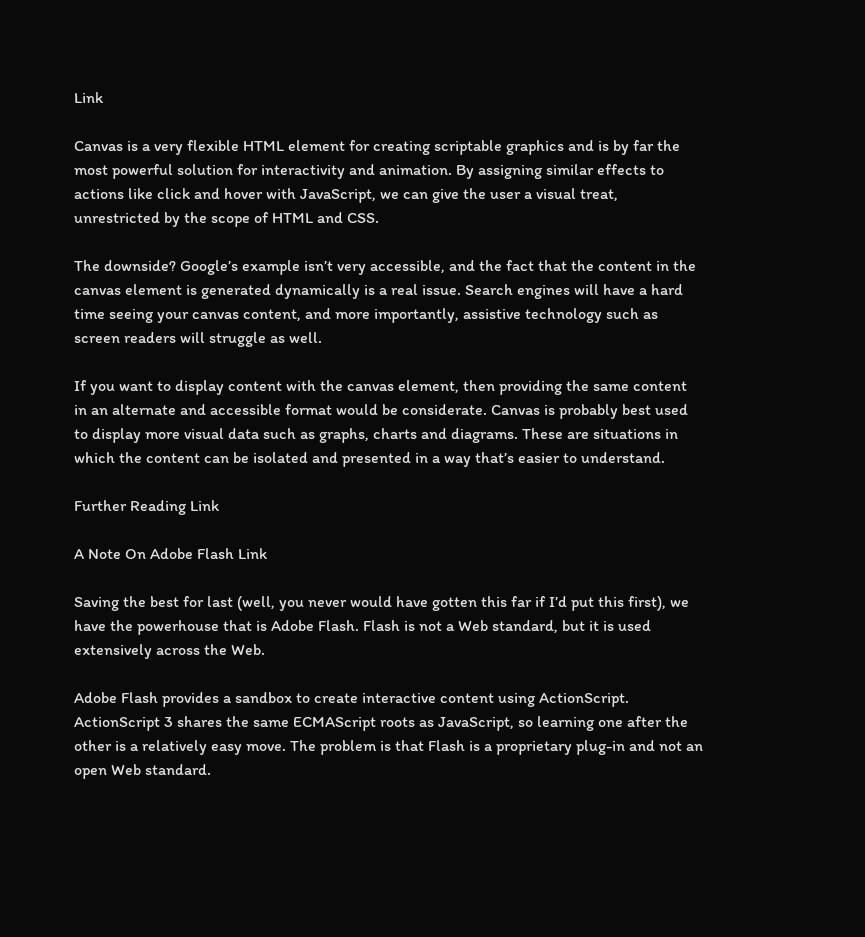Link

Canvas is a very flexible HTML element for creating scriptable graphics and is by far the most powerful solution for interactivity and animation. By assigning similar effects to actions like click and hover with JavaScript, we can give the user a visual treat, unrestricted by the scope of HTML and CSS.

The downside? Google’s example isn’t very accessible, and the fact that the content in the canvas element is generated dynamically is a real issue. Search engines will have a hard time seeing your canvas content, and more importantly, assistive technology such as screen readers will struggle as well.

If you want to display content with the canvas element, then providing the same content in an alternate and accessible format would be considerate. Canvas is probably best used to display more visual data such as graphs, charts and diagrams. These are situations in which the content can be isolated and presented in a way that’s easier to understand.

Further Reading Link

A Note On Adobe Flash Link

Saving the best for last (well, you never would have gotten this far if I’d put this first), we have the powerhouse that is Adobe Flash. Flash is not a Web standard, but it is used extensively across the Web.

Adobe Flash provides a sandbox to create interactive content using ActionScript. ActionScript 3 shares the same ECMAScript roots as JavaScript, so learning one after the other is a relatively easy move. The problem is that Flash is a proprietary plug-in and not an open Web standard.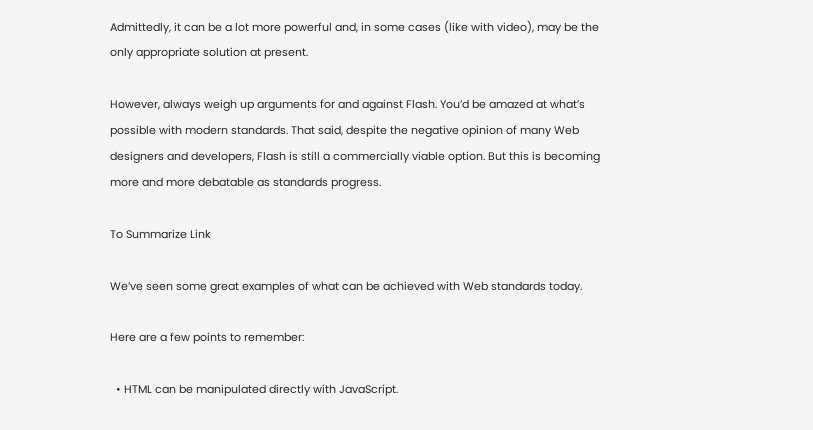Admittedly, it can be a lot more powerful and, in some cases (like with video), may be the only appropriate solution at present.

However, always weigh up arguments for and against Flash. You’d be amazed at what’s possible with modern standards. That said, despite the negative opinion of many Web designers and developers, Flash is still a commercially viable option. But this is becoming more and more debatable as standards progress.

To Summarize Link

We’ve seen some great examples of what can be achieved with Web standards today.

Here are a few points to remember:

  • HTML can be manipulated directly with JavaScript.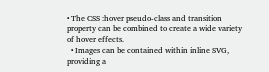• The CSS :hover pseudo-class and transition property can be combined to create a wide variety of hover effects.
  • Images can be contained within inline SVG, providing a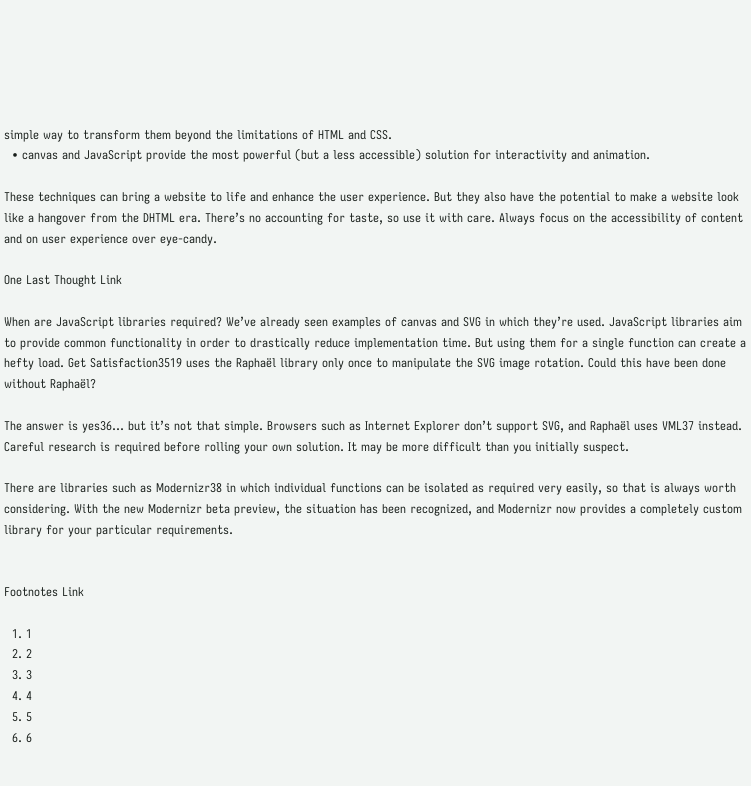simple way to transform them beyond the limitations of HTML and CSS.
  • canvas and JavaScript provide the most powerful (but a less accessible) solution for interactivity and animation.

These techniques can bring a website to life and enhance the user experience. But they also have the potential to make a website look like a hangover from the DHTML era. There’s no accounting for taste, so use it with care. Always focus on the accessibility of content and on user experience over eye-candy.

One Last Thought Link

When are JavaScript libraries required? We’ve already seen examples of canvas and SVG in which they’re used. JavaScript libraries aim to provide common functionality in order to drastically reduce implementation time. But using them for a single function can create a hefty load. Get Satisfaction3519 uses the Raphaël library only once to manipulate the SVG image rotation. Could this have been done without Raphaël?

The answer is yes36… but it’s not that simple. Browsers such as Internet Explorer don’t support SVG, and Raphaël uses VML37 instead. Careful research is required before rolling your own solution. It may be more difficult than you initially suspect.

There are libraries such as Modernizr38 in which individual functions can be isolated as required very easily, so that is always worth considering. With the new Modernizr beta preview, the situation has been recognized, and Modernizr now provides a completely custom library for your particular requirements.


Footnotes Link

  1. 1
  2. 2
  3. 3
  4. 4
  5. 5
  6. 6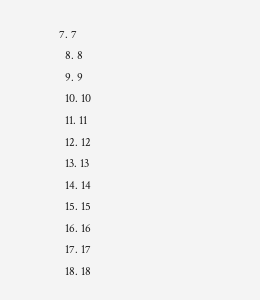7. 7
  8. 8
  9. 9
  10. 10
  11. 11
  12. 12
  13. 13
  14. 14
  15. 15
  16. 16
  17. 17
  18. 18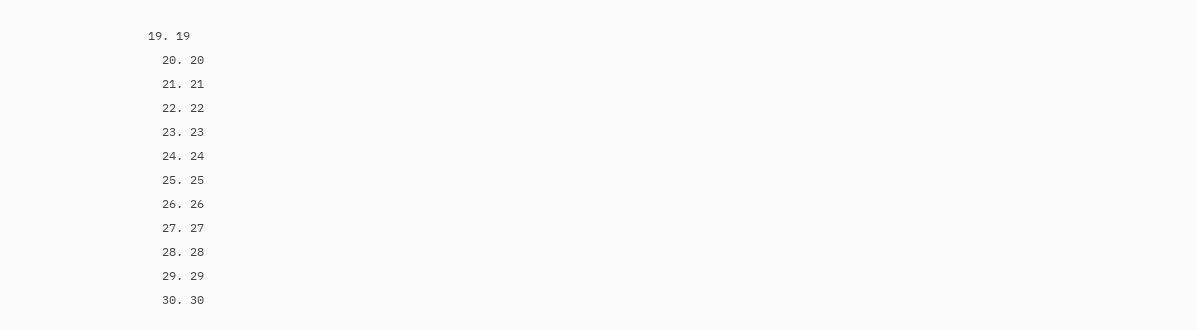19. 19
  20. 20
  21. 21
  22. 22
  23. 23
  24. 24
  25. 25
  26. 26
  27. 27
  28. 28
  29. 29
  30. 30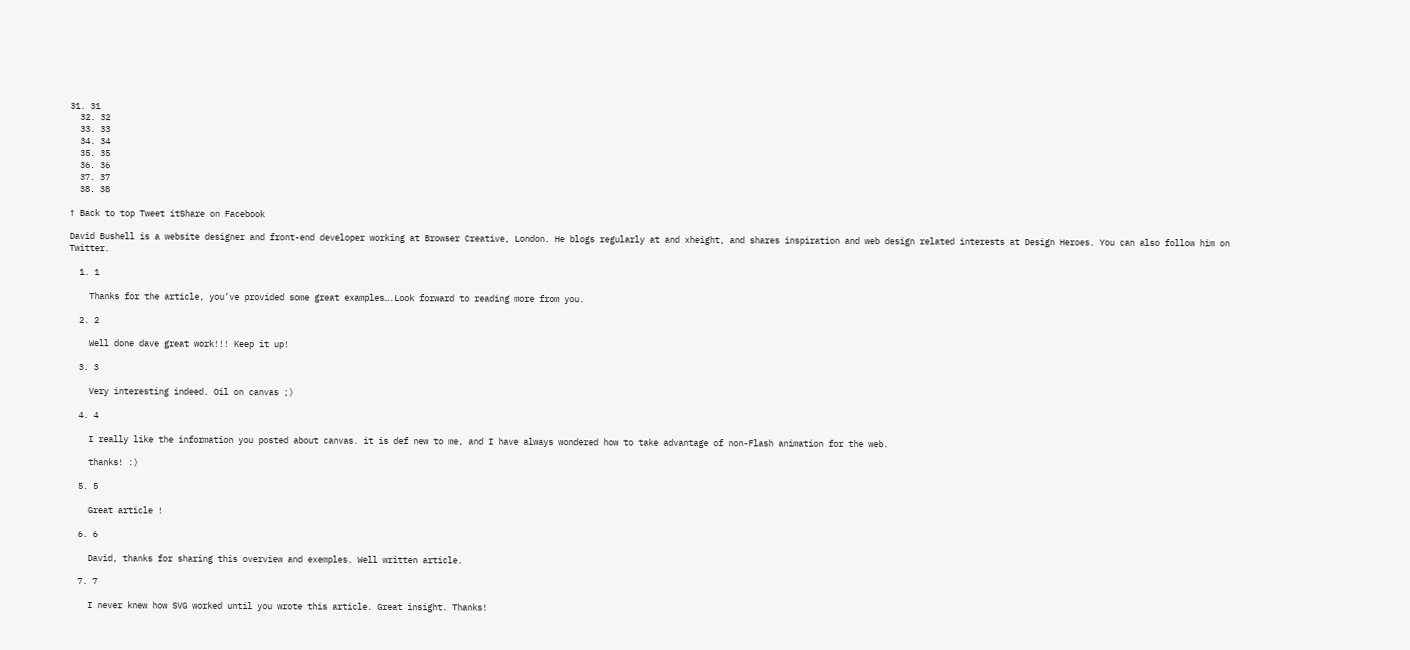31. 31
  32. 32
  33. 33
  34. 34
  35. 35
  36. 36
  37. 37
  38. 38

↑ Back to top Tweet itShare on Facebook

David Bushell is a website designer and front-end developer working at Browser Creative, London. He blogs regularly at and xheight, and shares inspiration and web design related interests at Design Heroes. You can also follow him on Twitter.

  1. 1

    Thanks for the article, you’ve provided some great examples….Look forward to reading more from you.

  2. 2

    Well done dave great work!!! Keep it up!

  3. 3

    Very interesting indeed. Oil on canvas ;)

  4. 4

    I really like the information you posted about canvas. it is def new to me, and I have always wondered how to take advantage of non-Flash animation for the web.

    thanks! :)

  5. 5

    Great article !

  6. 6

    David, thanks for sharing this overview and exemples. Well written article.

  7. 7

    I never knew how SVG worked until you wrote this article. Great insight. Thanks!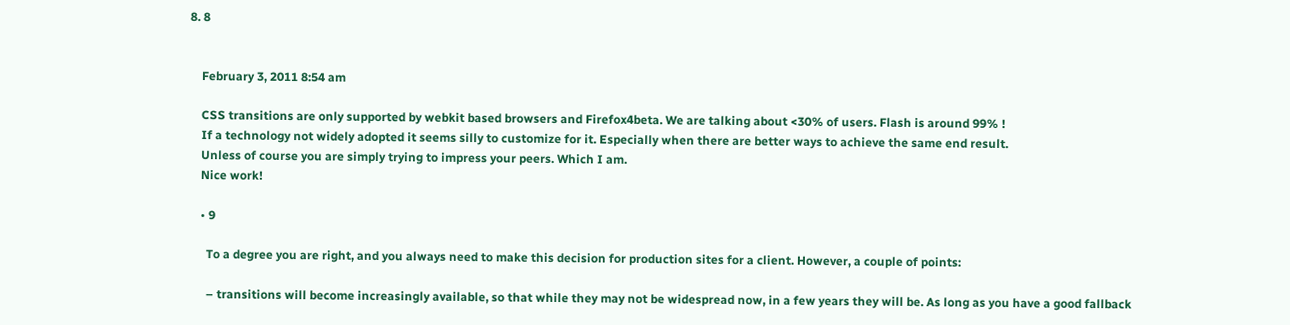8. 8


    February 3, 2011 8:54 am

    CSS transitions are only supported by webkit based browsers and Firefox4beta. We are talking about <30% of users. Flash is around 99% !
    If a technology not widely adopted it seems silly to customize for it. Especially when there are better ways to achieve the same end result.
    Unless of course you are simply trying to impress your peers. Which I am.
    Nice work!

    • 9

      To a degree you are right, and you always need to make this decision for production sites for a client. However, a couple of points:

      – transitions will become increasingly available, so that while they may not be widespread now, in a few years they will be. As long as you have a good fallback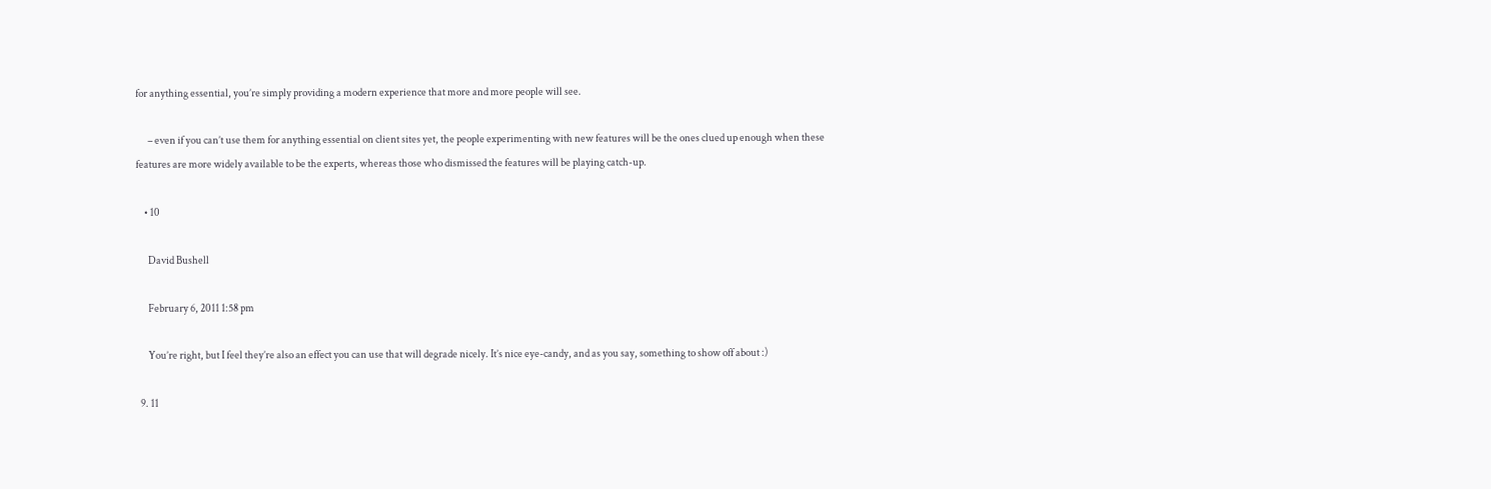for anything essential, you’re simply providing a modern experience that more and more people will see.

      – even if you can’t use them for anything essential on client sites yet, the people experimenting with new features will be the ones clued up enough when these features are more widely available to be the experts, whereas those who dismissed the features will be playing catch-up.

    • 10

      David Bushell

      February 6, 2011 1:58 pm

      You’re right, but I feel they’re also an effect you can use that will degrade nicely. It’s nice eye-candy, and as you say, something to show off about :)

  9. 11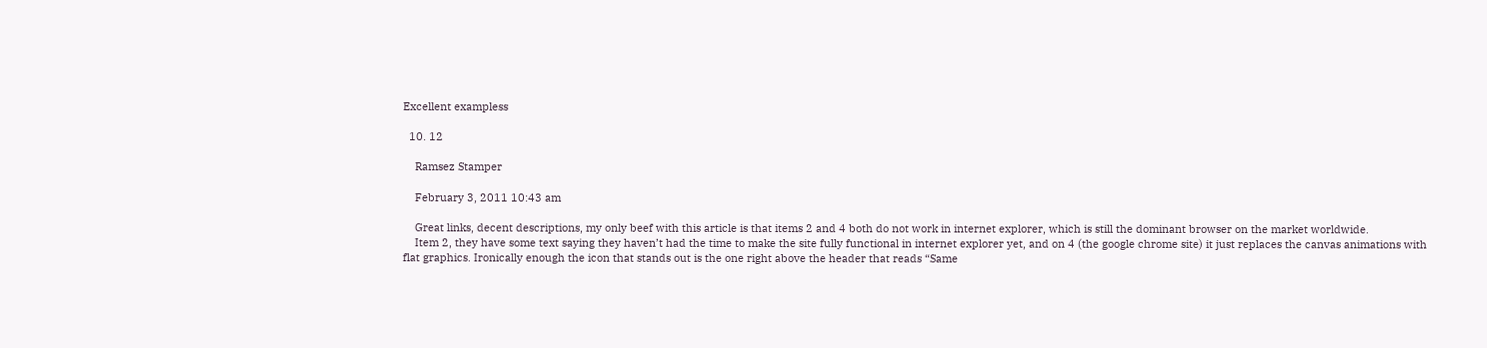Excellent exampless

  10. 12

    Ramsez Stamper

    February 3, 2011 10:43 am

    Great links, decent descriptions, my only beef with this article is that items 2 and 4 both do not work in internet explorer, which is still the dominant browser on the market worldwide.
    Item 2, they have some text saying they haven’t had the time to make the site fully functional in internet explorer yet, and on 4 (the google chrome site) it just replaces the canvas animations with flat graphics. Ironically enough the icon that stands out is the one right above the header that reads “Same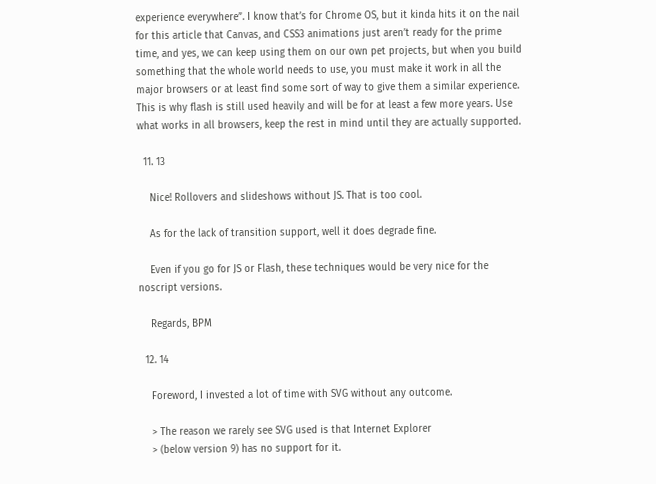experience everywhere”. I know that’s for Chrome OS, but it kinda hits it on the nail for this article that Canvas, and CSS3 animations just aren’t ready for the prime time, and yes, we can keep using them on our own pet projects, but when you build something that the whole world needs to use, you must make it work in all the major browsers or at least find some sort of way to give them a similar experience. This is why flash is still used heavily and will be for at least a few more years. Use what works in all browsers, keep the rest in mind until they are actually supported.

  11. 13

    Nice! Rollovers and slideshows without JS. That is too cool.

    As for the lack of transition support, well it does degrade fine.

    Even if you go for JS or Flash, these techniques would be very nice for the noscript versions.

    Regards, BPM

  12. 14

    Foreword, I invested a lot of time with SVG without any outcome.

    > The reason we rarely see SVG used is that Internet Explorer
    > (below version 9) has no support for it.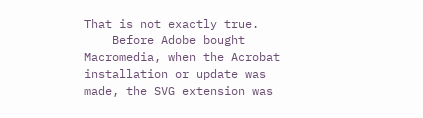That is not exactly true.
    Before Adobe bought Macromedia, when the Acrobat installation or update was made, the SVG extension was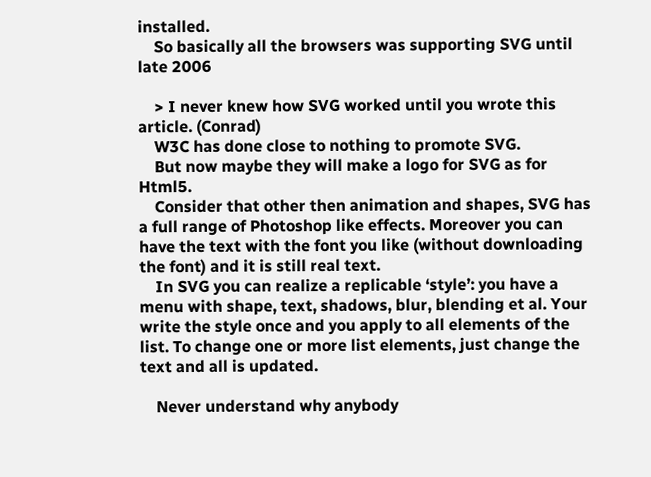installed.
    So basically all the browsers was supporting SVG until late 2006

    > I never knew how SVG worked until you wrote this article. (Conrad)
    W3C has done close to nothing to promote SVG.
    But now maybe they will make a logo for SVG as for Html5.
    Consider that other then animation and shapes, SVG has a full range of Photoshop like effects. Moreover you can have the text with the font you like (without downloading the font) and it is still real text.
    In SVG you can realize a replicable ‘style’: you have a menu with shape, text, shadows, blur, blending et al. Your write the style once and you apply to all elements of the list. To change one or more list elements, just change the text and all is updated.

    Never understand why anybody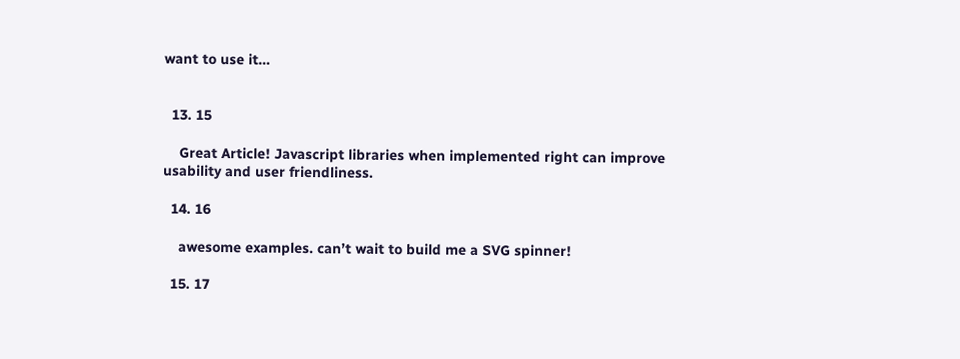want to use it…


  13. 15

    Great Article! Javascript libraries when implemented right can improve usability and user friendliness.

  14. 16

    awesome examples. can’t wait to build me a SVG spinner!

  15. 17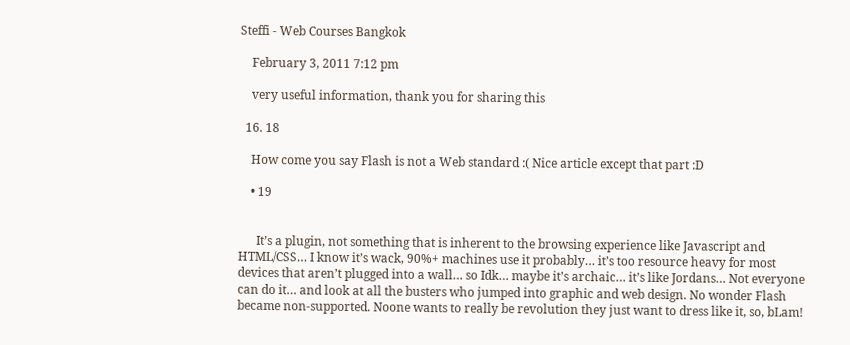Steffi - Web Courses Bangkok

    February 3, 2011 7:12 pm

    very useful information, thank you for sharing this

  16. 18

    How come you say Flash is not a Web standard :( Nice article except that part :D

    • 19


      It’s a plugin, not something that is inherent to the browsing experience like Javascript and HTML/CSS… I know it’s wack, 90%+ machines use it probably… it’s too resource heavy for most devices that aren’t plugged into a wall… so Idk… maybe it’s archaic… it’s like Jordans… Not everyone can do it… and look at all the busters who jumped into graphic and web design. No wonder Flash became non-supported. Noone wants to really be revolution they just want to dress like it, so, bLam!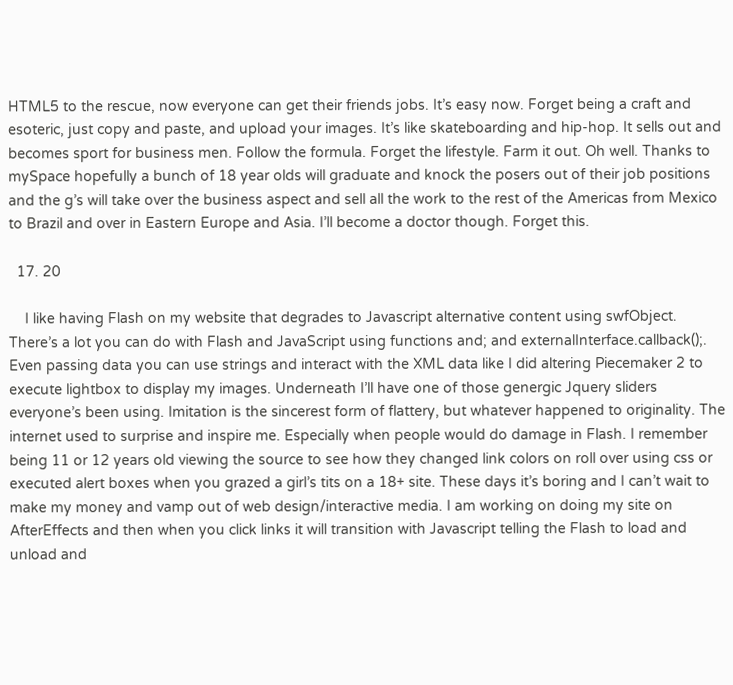HTML5 to the rescue, now everyone can get their friends jobs. It’s easy now. Forget being a craft and esoteric, just copy and paste, and upload your images. It’s like skateboarding and hip-hop. It sells out and becomes sport for business men. Follow the formula. Forget the lifestyle. Farm it out. Oh well. Thanks to mySpace hopefully a bunch of 18 year olds will graduate and knock the posers out of their job positions and the g’s will take over the business aspect and sell all the work to the rest of the Americas from Mexico to Brazil and over in Eastern Europe and Asia. I’ll become a doctor though. Forget this.

  17. 20

    I like having Flash on my website that degrades to Javascript alternative content using swfObject. There’s a lot you can do with Flash and JavaScript using functions and; and externalInterface.callback();. Even passing data you can use strings and interact with the XML data like I did altering Piecemaker 2 to execute lightbox to display my images. Underneath I’ll have one of those genergic Jquery sliders everyone’s been using. Imitation is the sincerest form of flattery, but whatever happened to originality. The internet used to surprise and inspire me. Especially when people would do damage in Flash. I remember being 11 or 12 years old viewing the source to see how they changed link colors on roll over using css or executed alert boxes when you grazed a girl’s tits on a 18+ site. These days it’s boring and I can’t wait to make my money and vamp out of web design/interactive media. I am working on doing my site on AfterEffects and then when you click links it will transition with Javascript telling the Flash to load and unload and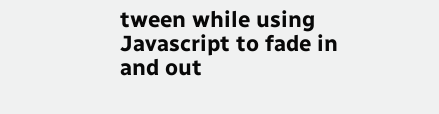tween while using Javascript to fade in and out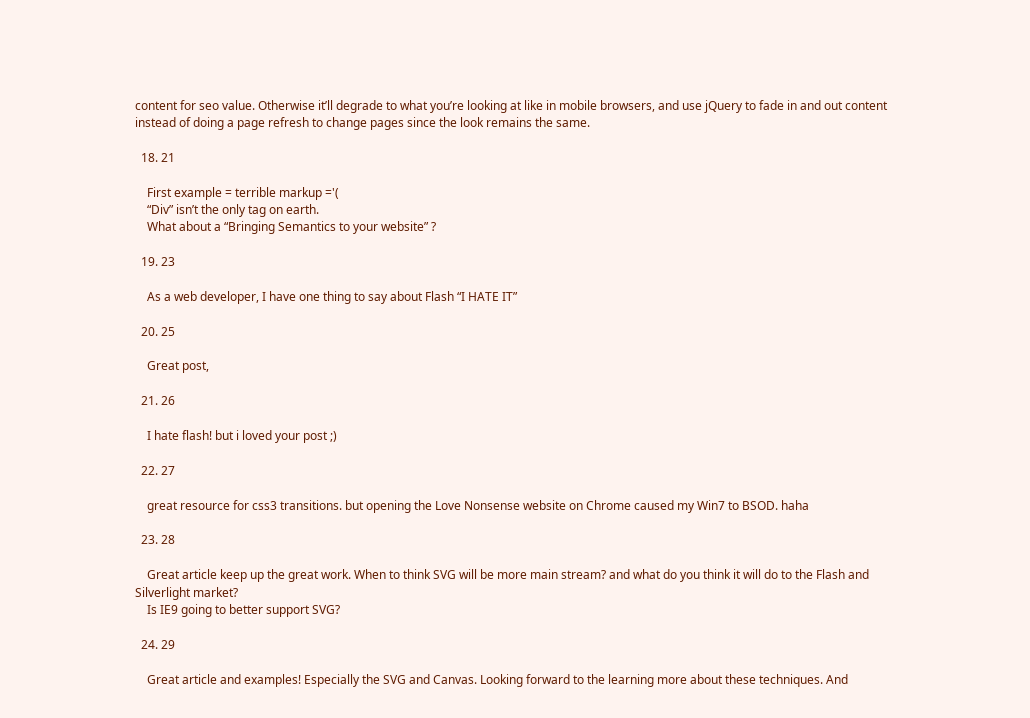content for seo value. Otherwise it’ll degrade to what you’re looking at like in mobile browsers, and use jQuery to fade in and out content instead of doing a page refresh to change pages since the look remains the same.

  18. 21

    First example = terrible markup ='(
    “Div” isn’t the only tag on earth.
    What about a “Bringing Semantics to your website” ?

  19. 23

    As a web developer, I have one thing to say about Flash “I HATE IT”

  20. 25

    Great post,

  21. 26

    I hate flash! but i loved your post ;)

  22. 27

    great resource for css3 transitions. but opening the Love Nonsense website on Chrome caused my Win7 to BSOD. haha

  23. 28

    Great article keep up the great work. When to think SVG will be more main stream? and what do you think it will do to the Flash and Silverlight market?
    Is IE9 going to better support SVG?

  24. 29

    Great article and examples! Especially the SVG and Canvas. Looking forward to the learning more about these techniques. And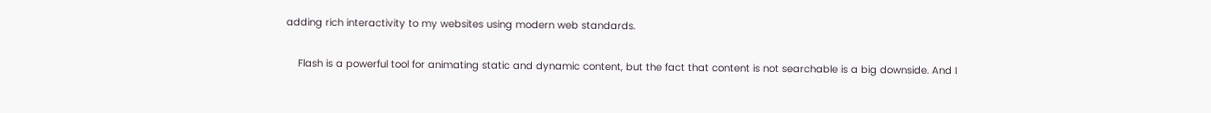adding rich interactivity to my websites using modern web standards.

    Flash is a powerful tool for animating static and dynamic content, but the fact that content is not searchable is a big downside. And I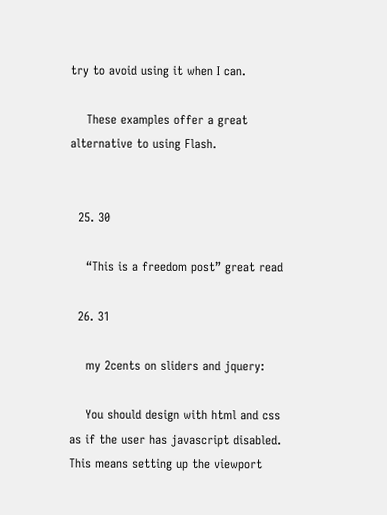try to avoid using it when I can.

    These examples offer a great alternative to using Flash.


  25. 30

    “This is a freedom post” great read

  26. 31

    my 2cents on sliders and jquery:

    You should design with html and css as if the user has javascript disabled. This means setting up the viewport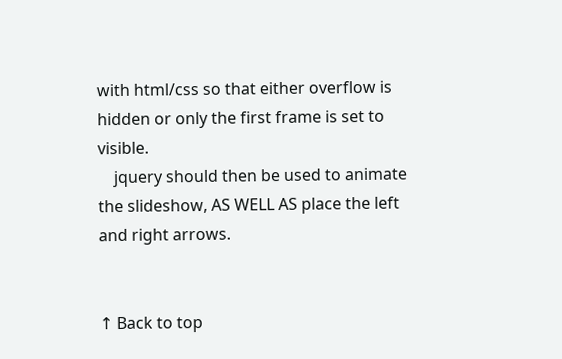with html/css so that either overflow is hidden or only the first frame is set to visible.
    jquery should then be used to animate the slideshow, AS WELL AS place the left and right arrows.


↑ Back to top